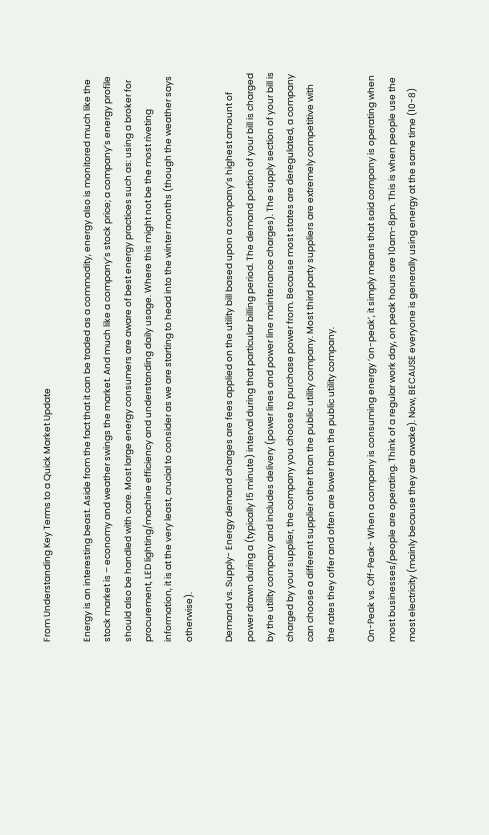From Understanding Key Terms to a Quick Market Update

Energy is an interesting beast. Aside from the fact that it can be traded as a commodity, energy also is monitored much like the stock market is – economy and weather swings the market. And much like a company’s stock price; a company’s energy profile should also be handled with care. Most large energy consumers are aware of best energy practices such as: using a broker for procurement, LED lighting/machine efficiency and understanding daily usage. Where this might not be the most riveting information, it is at the very least, crucial to consider as we are starting to head into the winter months (though the weather says otherwise).

Demand vs. Supply- Energy demand charges are fees applied on the utility bill based upon a company’s highest amount of power drawn during a (typically 15 minute) interval during that particular billing period. The demand portion of your bill is charged by the utility company and includes delivery (power lines and power line maintenance charges). The supply section of your bill is charged by your supplier, the company you choose to purchase power from. Because most states are deregulated, a company can choose a different supplier other than the public utility company. Most third party suppliers are extremely competitive with the rates they offer and often are lower than the public utility company.

On-Peak vs. Off-Peak- When a company is consuming energy ‘on-peak’, it simply means that said company is operating when most businesses/people are operating. Think of a regular work day, on peak hours are 10am-8pm. This is when people use the most electricity (mainly because they are awake). Now, BECAUSE everyone is generally using energy at the same time (10-8)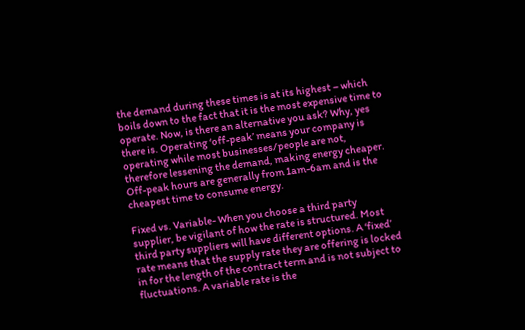the demand during these times is at its highest – which boils down to the fact that it is the most expensive time to operate. Now, is there an alternative you ask? Why, yes there is. Operating ‘off-peak’ means your company is operating while most businesses/people are not, therefore lessening the demand, making energy cheaper. Off-peak hours are generally from 1am-6am and is the cheapest time to consume energy.

Fixed vs. Variable- When you choose a third party supplier, be vigilant of how the rate is structured. Most third party suppliers will have different options. A ‘fixed’ rate means that the supply rate they are offering is locked in for the length of the contract term and is not subject to fluctuations. A variable rate is the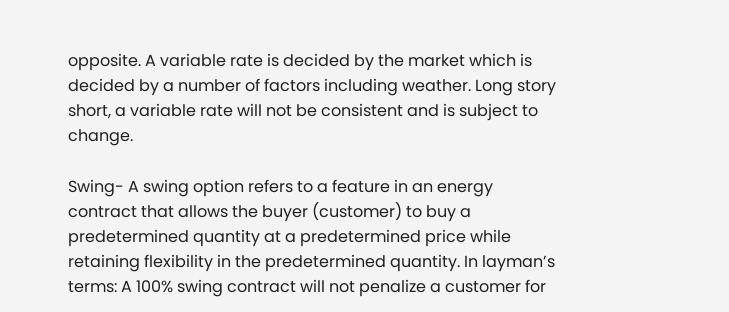opposite. A variable rate is decided by the market which is decided by a number of factors including weather. Long story short, a variable rate will not be consistent and is subject to change.

Swing- A swing option refers to a feature in an energy contract that allows the buyer (customer) to buy a predetermined quantity at a predetermined price while retaining flexibility in the predetermined quantity. In layman’s terms: A 100% swing contract will not penalize a customer for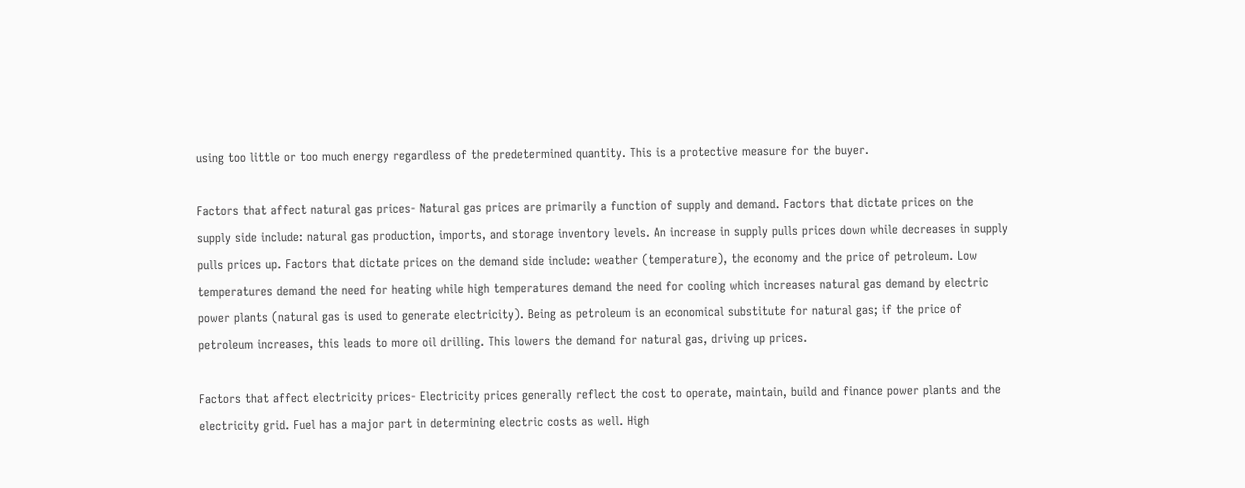using too little or too much energy regardless of the predetermined quantity. This is a protective measure for the buyer.

Factors that affect natural gas prices- Natural gas prices are primarily a function of supply and demand. Factors that dictate prices on the supply side include: natural gas production, imports, and storage inventory levels. An increase in supply pulls prices down while decreases in supply pulls prices up. Factors that dictate prices on the demand side include: weather (temperature), the economy and the price of petroleum. Low temperatures demand the need for heating while high temperatures demand the need for cooling which increases natural gas demand by electric power plants (natural gas is used to generate electricity). Being as petroleum is an economical substitute for natural gas; if the price of petroleum increases, this leads to more oil drilling. This lowers the demand for natural gas, driving up prices.

Factors that affect electricity prices- Electricity prices generally reflect the cost to operate, maintain, build and finance power plants and the electricity grid. Fuel has a major part in determining electric costs as well. High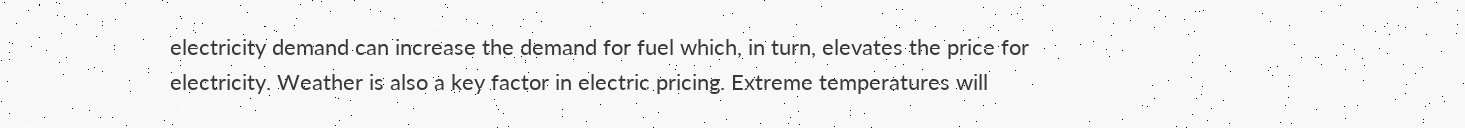electricity demand can increase the demand for fuel which, in turn, elevates the price for electricity. Weather is also a key factor in electric pricing. Extreme temperatures will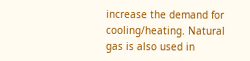increase the demand for cooling/heating. Natural gas is also used in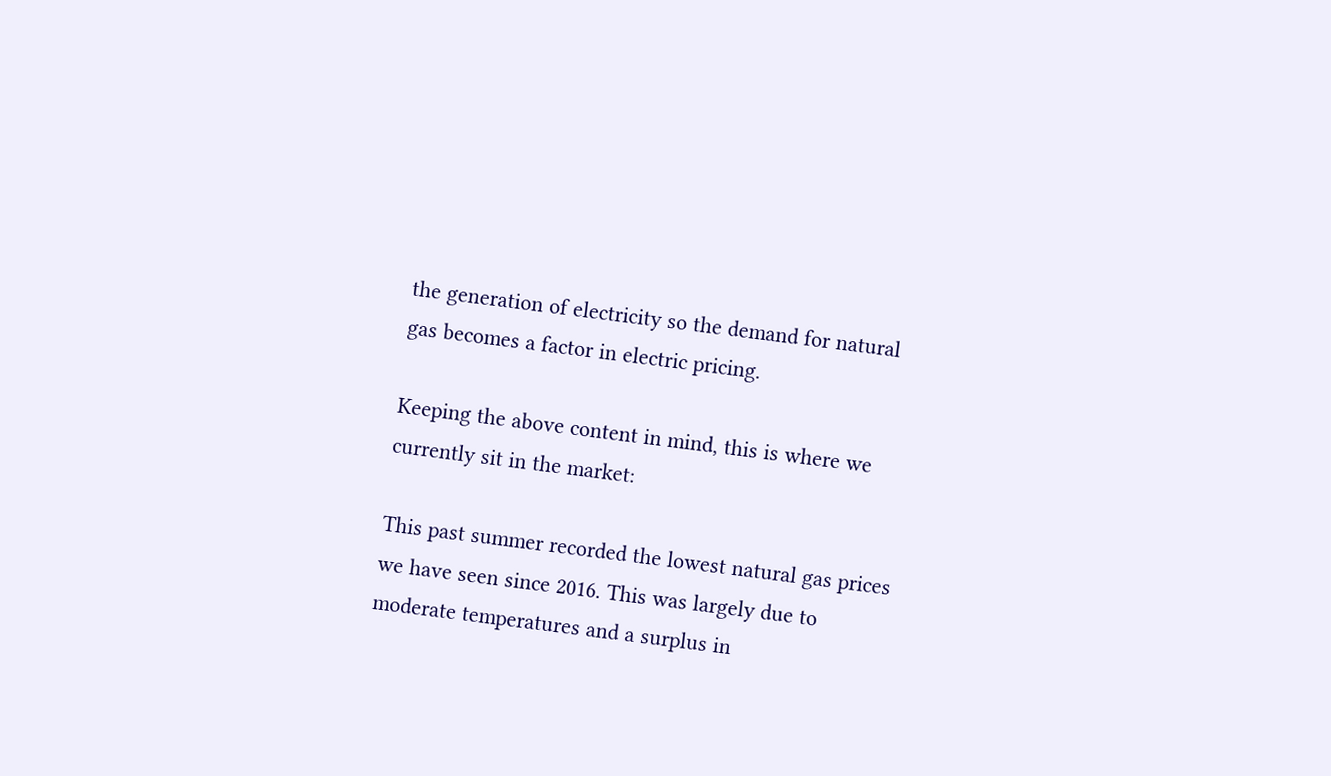the generation of electricity so the demand for natural gas becomes a factor in electric pricing.

Keeping the above content in mind, this is where we currently sit in the market:

This past summer recorded the lowest natural gas prices we have seen since 2016. This was largely due to moderate temperatures and a surplus in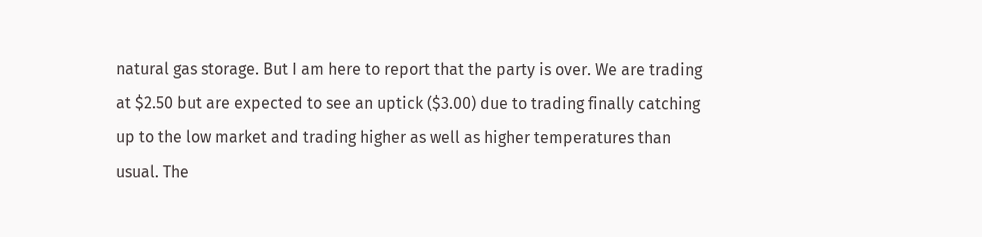natural gas storage. But I am here to report that the party is over. We are trading at $2.50 but are expected to see an uptick ($3.00) due to trading finally catching up to the low market and trading higher as well as higher temperatures than usual. The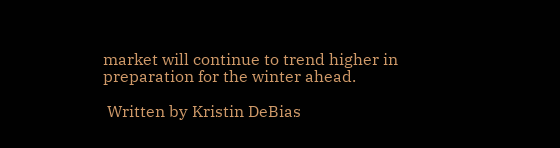market will continue to trend higher in preparation for the winter ahead.

 Written by Kristin DeBias